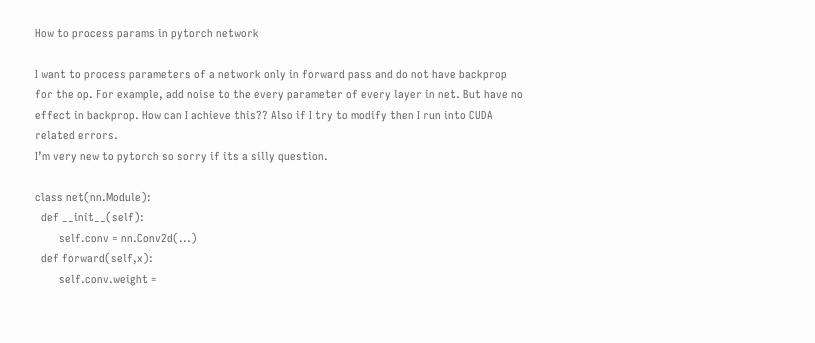How to process params in pytorch network

I want to process parameters of a network only in forward pass and do not have backprop for the op. For example, add noise to the every parameter of every layer in net. But have no effect in backprop. How can I achieve this?? Also if I try to modify then I run into CUDA related errors.
I’m very new to pytorch so sorry if its a silly question.

class net(nn.Module):
  def __init__(self):
        self.conv = nn.Conv2d(...)
  def forward(self,x):
        self.conv.weight =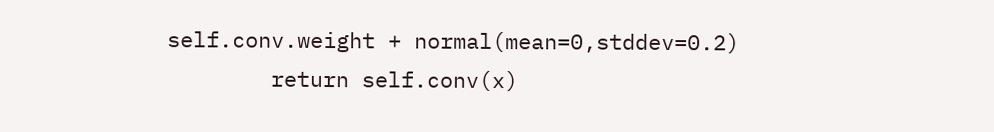self.conv.weight + normal(mean=0,stddev=0.2)
        return self.conv(x)